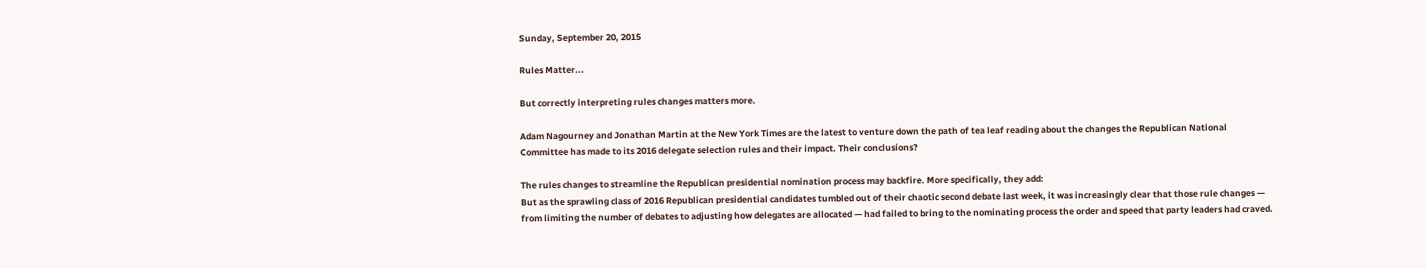Sunday, September 20, 2015

Rules Matter...

But correctly interpreting rules changes matters more.

Adam Nagourney and Jonathan Martin at the New York Times are the latest to venture down the path of tea leaf reading about the changes the Republican National Committee has made to its 2016 delegate selection rules and their impact. Their conclusions?

The rules changes to streamline the Republican presidential nomination process may backfire. More specifically, they add:
But as the sprawling class of 2016 Republican presidential candidates tumbled out of their chaotic second debate last week, it was increasingly clear that those rule changes — from limiting the number of debates to adjusting how delegates are allocated — had failed to bring to the nominating process the order and speed that party leaders had craved.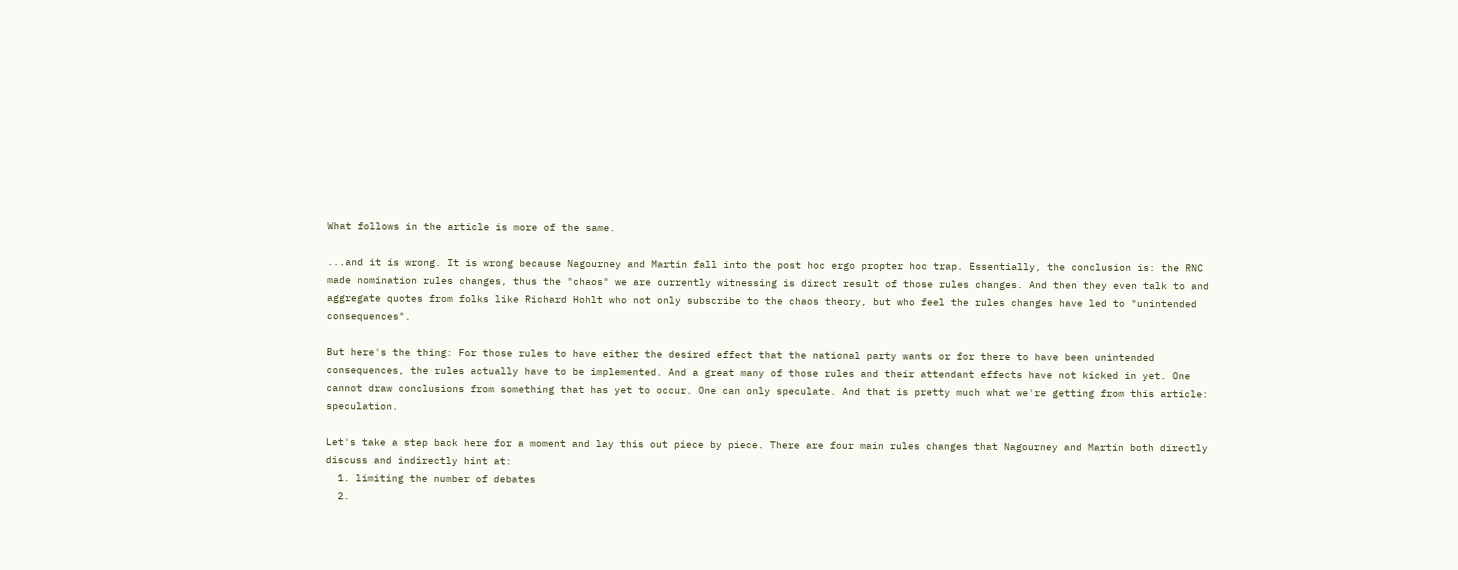What follows in the article is more of the same.

...and it is wrong. It is wrong because Nagourney and Martin fall into the post hoc ergo propter hoc trap. Essentially, the conclusion is: the RNC made nomination rules changes, thus the "chaos" we are currently witnessing is direct result of those rules changes. And then they even talk to and aggregate quotes from folks like Richard Hohlt who not only subscribe to the chaos theory, but who feel the rules changes have led to "unintended consequences".

But here's the thing: For those rules to have either the desired effect that the national party wants or for there to have been unintended consequences, the rules actually have to be implemented. And a great many of those rules and their attendant effects have not kicked in yet. One cannot draw conclusions from something that has yet to occur. One can only speculate. And that is pretty much what we're getting from this article: speculation.

Let's take a step back here for a moment and lay this out piece by piece. There are four main rules changes that Nagourney and Martin both directly discuss and indirectly hint at:
  1. limiting the number of debates
  2.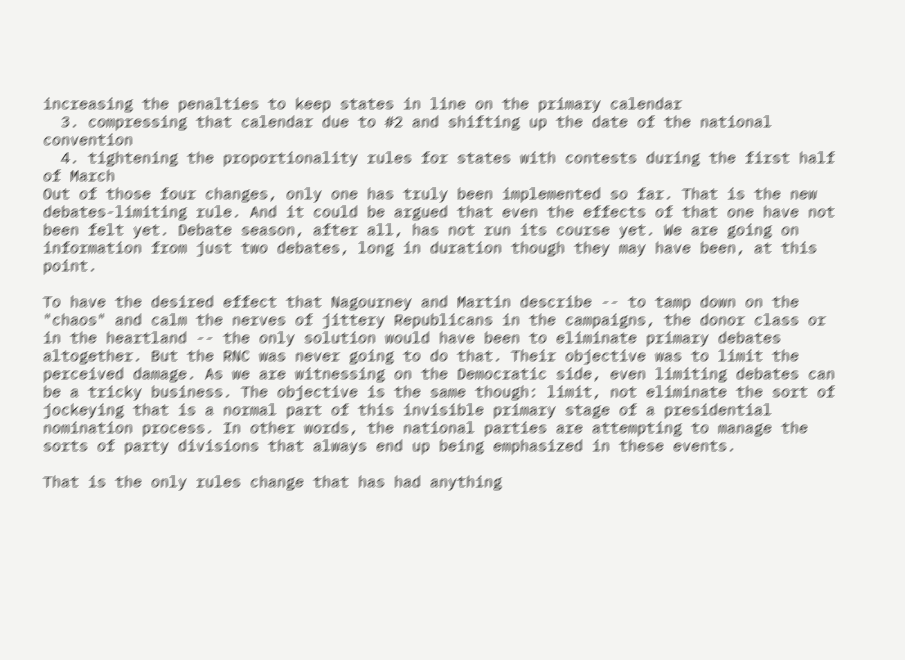increasing the penalties to keep states in line on the primary calendar
  3. compressing that calendar due to #2 and shifting up the date of the national convention
  4. tightening the proportionality rules for states with contests during the first half of March
Out of those four changes, only one has truly been implemented so far. That is the new debates-limiting rule. And it could be argued that even the effects of that one have not been felt yet. Debate season, after all, has not run its course yet. We are going on information from just two debates, long in duration though they may have been, at this point.

To have the desired effect that Nagourney and Martin describe -- to tamp down on the "chaos" and calm the nerves of jittery Republicans in the campaigns, the donor class or in the heartland -- the only solution would have been to eliminate primary debates altogether. But the RNC was never going to do that. Their objective was to limit the perceived damage. As we are witnessing on the Democratic side, even limiting debates can be a tricky business. The objective is the same though: limit, not eliminate the sort of jockeying that is a normal part of this invisible primary stage of a presidential nomination process. In other words, the national parties are attempting to manage the sorts of party divisions that always end up being emphasized in these events.

That is the only rules change that has had anything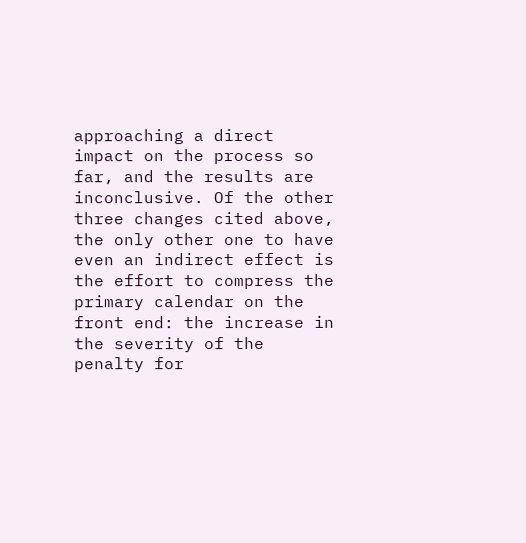approaching a direct impact on the process so far, and the results are inconclusive. Of the other three changes cited above, the only other one to have even an indirect effect is the effort to compress the primary calendar on the front end: the increase in the severity of the penalty for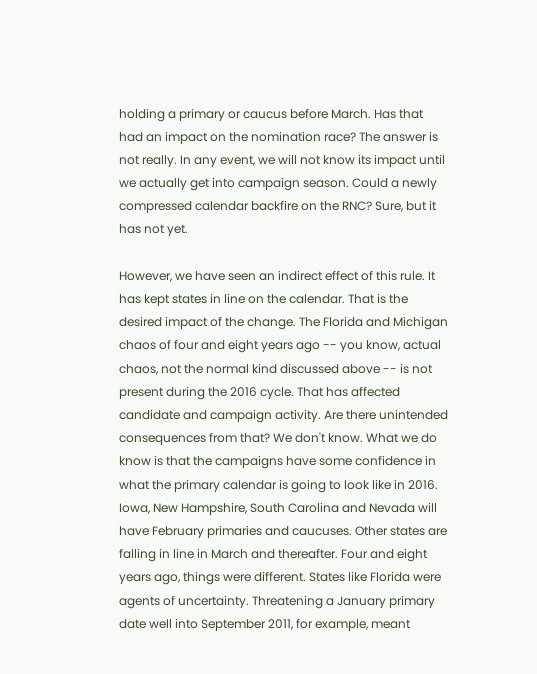holding a primary or caucus before March. Has that had an impact on the nomination race? The answer is not really. In any event, we will not know its impact until we actually get into campaign season. Could a newly compressed calendar backfire on the RNC? Sure, but it has not yet.

However, we have seen an indirect effect of this rule. It has kept states in line on the calendar. That is the desired impact of the change. The Florida and Michigan chaos of four and eight years ago -- you know, actual chaos, not the normal kind discussed above -- is not present during the 2016 cycle. That has affected candidate and campaign activity. Are there unintended consequences from that? We don't know. What we do know is that the campaigns have some confidence in what the primary calendar is going to look like in 2016. Iowa, New Hampshire, South Carolina and Nevada will have February primaries and caucuses. Other states are falling in line in March and thereafter. Four and eight years ago, things were different. States like Florida were agents of uncertainty. Threatening a January primary date well into September 2011, for example, meant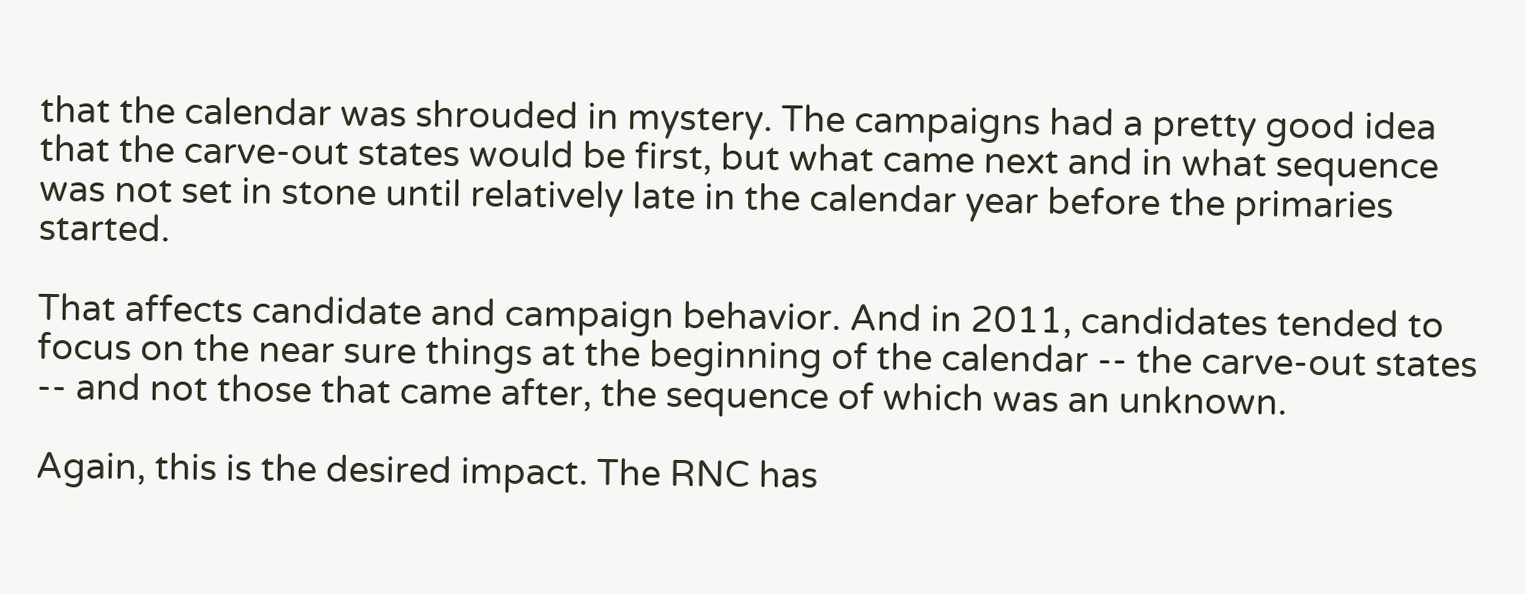that the calendar was shrouded in mystery. The campaigns had a pretty good idea that the carve-out states would be first, but what came next and in what sequence was not set in stone until relatively late in the calendar year before the primaries started.

That affects candidate and campaign behavior. And in 2011, candidates tended to focus on the near sure things at the beginning of the calendar -- the carve-out states -- and not those that came after, the sequence of which was an unknown.

Again, this is the desired impact. The RNC has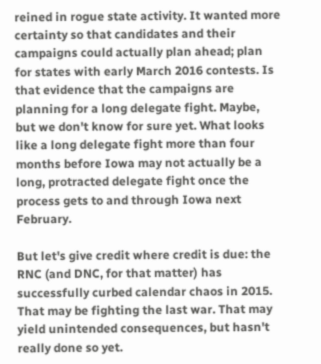reined in rogue state activity. It wanted more certainty so that candidates and their campaigns could actually plan ahead; plan for states with early March 2016 contests. Is that evidence that the campaigns are planning for a long delegate fight. Maybe, but we don't know for sure yet. What looks like a long delegate fight more than four months before Iowa may not actually be a long, protracted delegate fight once the process gets to and through Iowa next February.

But let's give credit where credit is due: the RNC (and DNC, for that matter) has successfully curbed calendar chaos in 2015. That may be fighting the last war. That may yield unintended consequences, but hasn't really done so yet.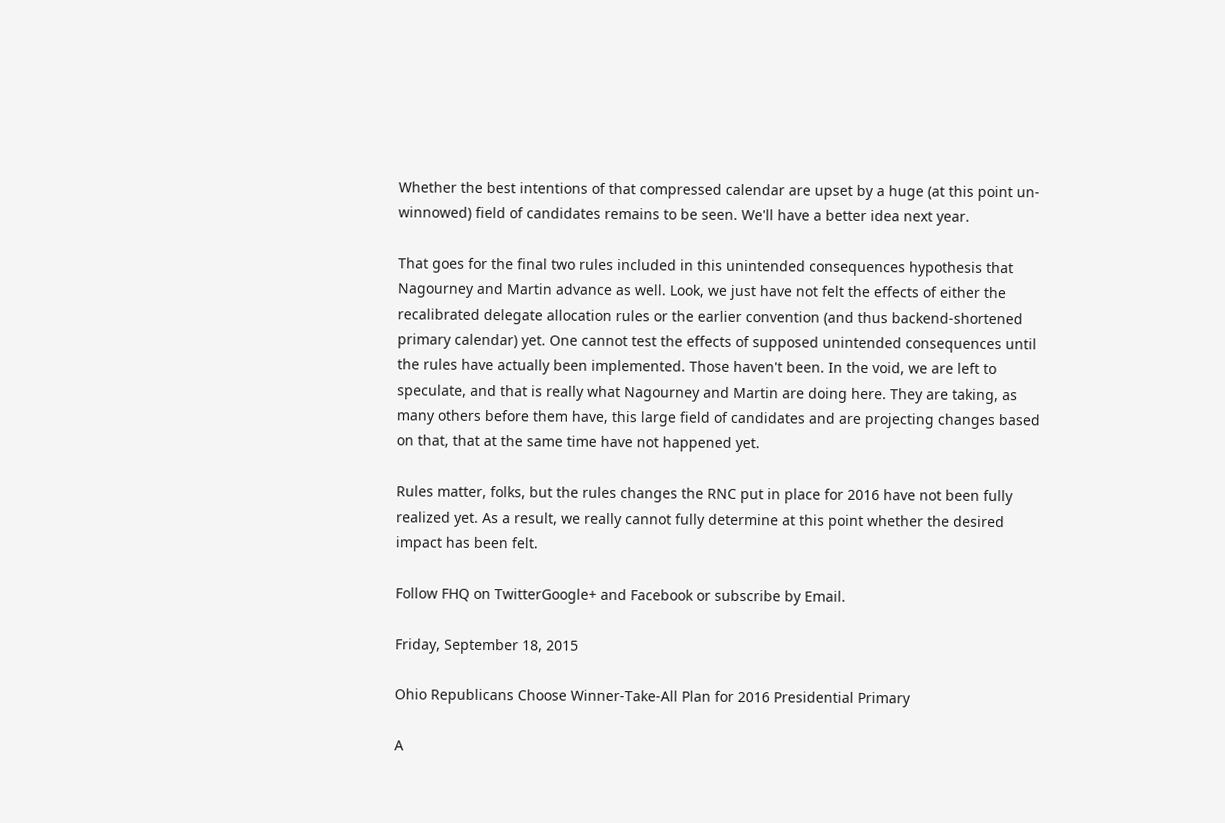Whether the best intentions of that compressed calendar are upset by a huge (at this point un-winnowed) field of candidates remains to be seen. We'll have a better idea next year.

That goes for the final two rules included in this unintended consequences hypothesis that Nagourney and Martin advance as well. Look, we just have not felt the effects of either the recalibrated delegate allocation rules or the earlier convention (and thus backend-shortened primary calendar) yet. One cannot test the effects of supposed unintended consequences until the rules have actually been implemented. Those haven't been. In the void, we are left to speculate, and that is really what Nagourney and Martin are doing here. They are taking, as many others before them have, this large field of candidates and are projecting changes based on that, that at the same time have not happened yet.

Rules matter, folks, but the rules changes the RNC put in place for 2016 have not been fully realized yet. As a result, we really cannot fully determine at this point whether the desired impact has been felt.

Follow FHQ on TwitterGoogle+ and Facebook or subscribe by Email.

Friday, September 18, 2015

Ohio Republicans Choose Winner-Take-All Plan for 2016 Presidential Primary

A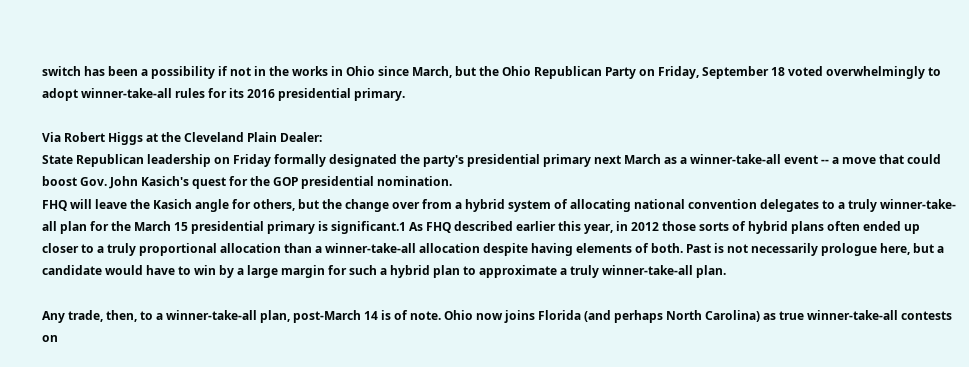switch has been a possibility if not in the works in Ohio since March, but the Ohio Republican Party on Friday, September 18 voted overwhelmingly to adopt winner-take-all rules for its 2016 presidential primary.

Via Robert Higgs at the Cleveland Plain Dealer:
State Republican leadership on Friday formally designated the party's presidential primary next March as a winner-take-all event -- a move that could boost Gov. John Kasich's quest for the GOP presidential nomination.
FHQ will leave the Kasich angle for others, but the change over from a hybrid system of allocating national convention delegates to a truly winner-take-all plan for the March 15 presidential primary is significant.1 As FHQ described earlier this year, in 2012 those sorts of hybrid plans often ended up closer to a truly proportional allocation than a winner-take-all allocation despite having elements of both. Past is not necessarily prologue here, but a candidate would have to win by a large margin for such a hybrid plan to approximate a truly winner-take-all plan.

Any trade, then, to a winner-take-all plan, post-March 14 is of note. Ohio now joins Florida (and perhaps North Carolina) as true winner-take-all contests on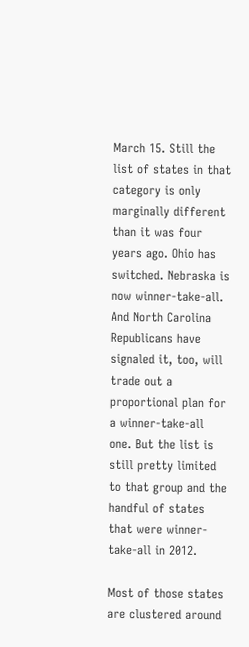March 15. Still the list of states in that category is only marginally different than it was four years ago. Ohio has switched. Nebraska is now winner-take-all. And North Carolina Republicans have signaled it, too, will trade out a proportional plan for a winner-take-all one. But the list is still pretty limited to that group and the handful of states that were winner-take-all in 2012.

Most of those states are clustered around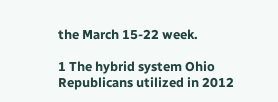the March 15-22 week.

1 The hybrid system Ohio Republicans utilized in 2012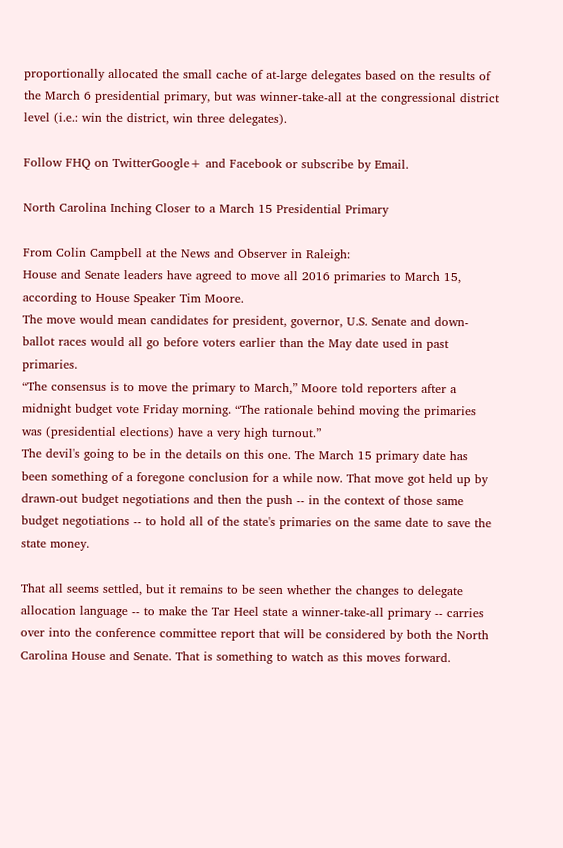proportionally allocated the small cache of at-large delegates based on the results of the March 6 presidential primary, but was winner-take-all at the congressional district level (i.e.: win the district, win three delegates).

Follow FHQ on TwitterGoogle+ and Facebook or subscribe by Email.

North Carolina Inching Closer to a March 15 Presidential Primary

From Colin Campbell at the News and Observer in Raleigh:
House and Senate leaders have agreed to move all 2016 primaries to March 15, according to House Speaker Tim Moore.
The move would mean candidates for president, governor, U.S. Senate and down-ballot races would all go before voters earlier than the May date used in past primaries.
“The consensus is to move the primary to March,” Moore told reporters after a midnight budget vote Friday morning. “The rationale behind moving the primaries was (presidential elections) have a very high turnout.”
The devil's going to be in the details on this one. The March 15 primary date has been something of a foregone conclusion for a while now. That move got held up by drawn-out budget negotiations and then the push -- in the context of those same budget negotiations -- to hold all of the state's primaries on the same date to save the state money.

That all seems settled, but it remains to be seen whether the changes to delegate allocation language -- to make the Tar Heel state a winner-take-all primary -- carries over into the conference committee report that will be considered by both the North Carolina House and Senate. That is something to watch as this moves forward.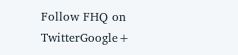Follow FHQ on TwitterGoogle+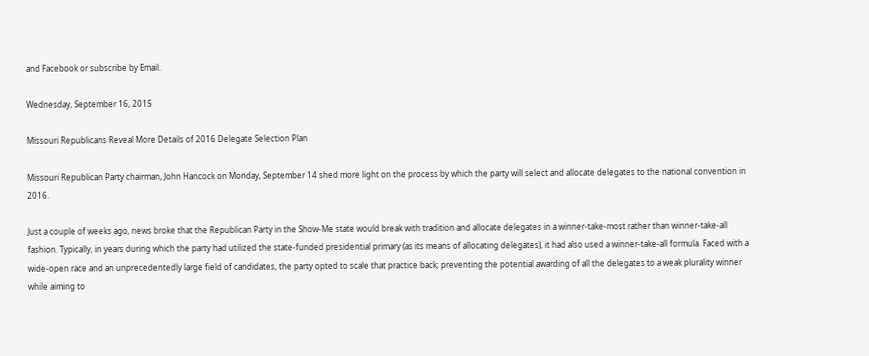and Facebook or subscribe by Email.

Wednesday, September 16, 2015

Missouri Republicans Reveal More Details of 2016 Delegate Selection Plan

Missouri Republican Party chairman, John Hancock on Monday, September 14 shed more light on the process by which the party will select and allocate delegates to the national convention in 2016.

Just a couple of weeks ago, news broke that the Republican Party in the Show-Me state would break with tradition and allocate delegates in a winner-take-most rather than winner-take-all fashion. Typically, in years during which the party had utilized the state-funded presidential primary (as its means of allocating delegates), it had also used a winner-take-all formula. Faced with a wide-open race and an unprecedentedly large field of candidates, the party opted to scale that practice back; preventing the potential awarding of all the delegates to a weak plurality winner while aiming to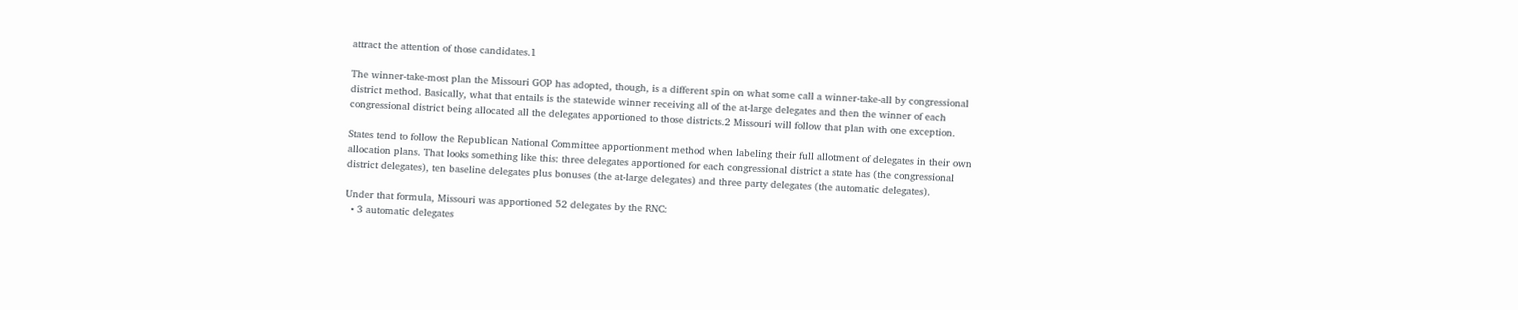attract the attention of those candidates.1

The winner-take-most plan the Missouri GOP has adopted, though, is a different spin on what some call a winner-take-all by congressional district method. Basically, what that entails is the statewide winner receiving all of the at-large delegates and then the winner of each congressional district being allocated all the delegates apportioned to those districts.2 Missouri will follow that plan with one exception.

States tend to follow the Republican National Committee apportionment method when labeling their full allotment of delegates in their own allocation plans. That looks something like this: three delegates apportioned for each congressional district a state has (the congressional district delegates), ten baseline delegates plus bonuses (the at-large delegates) and three party delegates (the automatic delegates).

Under that formula, Missouri was apportioned 52 delegates by the RNC:
  • 3 automatic delegates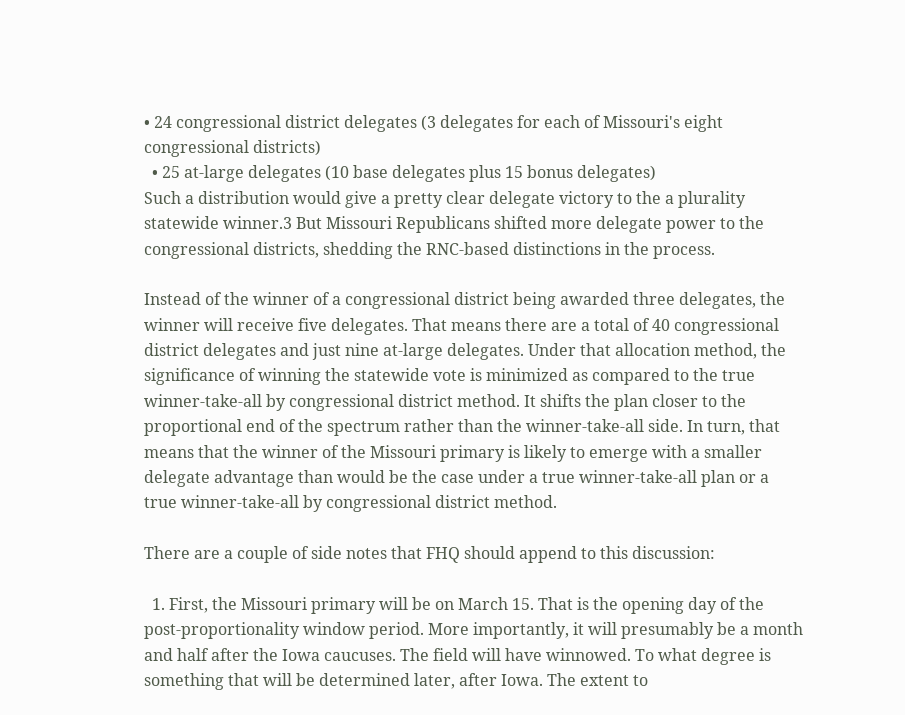• 24 congressional district delegates (3 delegates for each of Missouri's eight congressional districts)
  • 25 at-large delegates (10 base delegates plus 15 bonus delegates)
Such a distribution would give a pretty clear delegate victory to the a plurality statewide winner.3 But Missouri Republicans shifted more delegate power to the congressional districts, shedding the RNC-based distinctions in the process.

Instead of the winner of a congressional district being awarded three delegates, the winner will receive five delegates. That means there are a total of 40 congressional district delegates and just nine at-large delegates. Under that allocation method, the significance of winning the statewide vote is minimized as compared to the true winner-take-all by congressional district method. It shifts the plan closer to the proportional end of the spectrum rather than the winner-take-all side. In turn, that means that the winner of the Missouri primary is likely to emerge with a smaller delegate advantage than would be the case under a true winner-take-all plan or a true winner-take-all by congressional district method.

There are a couple of side notes that FHQ should append to this discussion:

  1. First, the Missouri primary will be on March 15. That is the opening day of the post-proportionality window period. More importantly, it will presumably be a month and half after the Iowa caucuses. The field will have winnowed. To what degree is something that will be determined later, after Iowa. The extent to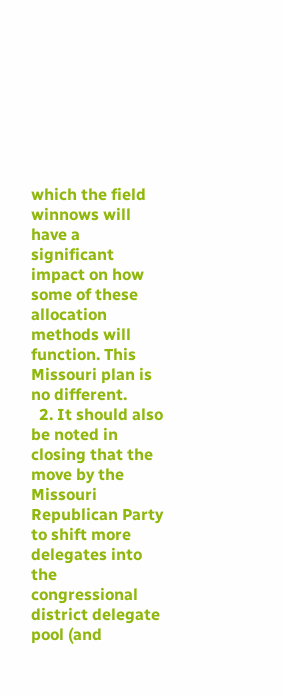which the field winnows will have a significant impact on how some of these allocation methods will function. This Missouri plan is no different.
  2. It should also be noted in closing that the move by the Missouri Republican Party to shift more delegates into the congressional district delegate pool (and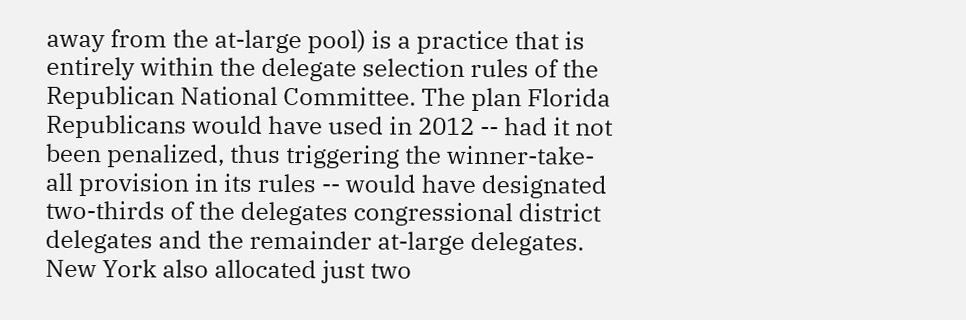away from the at-large pool) is a practice that is entirely within the delegate selection rules of the Republican National Committee. The plan Florida Republicans would have used in 2012 -- had it not been penalized, thus triggering the winner-take-all provision in its rules -- would have designated two-thirds of the delegates congressional district delegates and the remainder at-large delegates. New York also allocated just two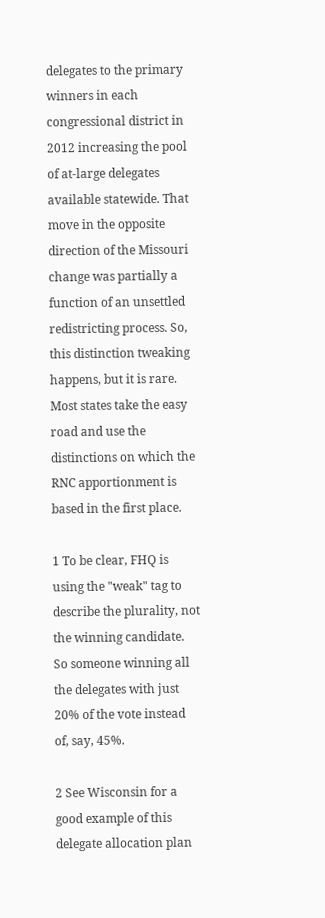delegates to the primary winners in each congressional district in 2012 increasing the pool of at-large delegates available statewide. That move in the opposite direction of the Missouri change was partially a function of an unsettled redistricting process. So, this distinction tweaking happens, but it is rare. Most states take the easy road and use the distinctions on which the RNC apportionment is based in the first place.

1 To be clear, FHQ is using the "weak" tag to describe the plurality, not the winning candidate. So someone winning all the delegates with just 20% of the vote instead of, say, 45%.

2 See Wisconsin for a good example of this delegate allocation plan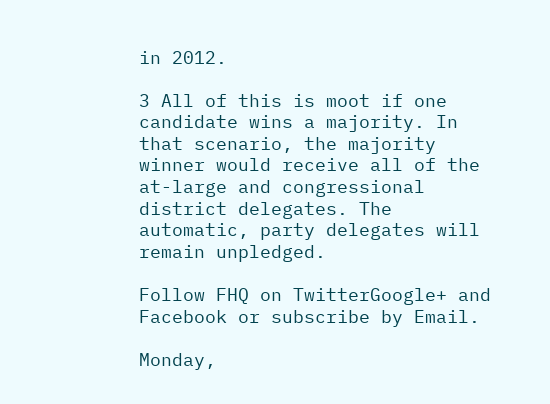in 2012.

3 All of this is moot if one candidate wins a majority. In that scenario, the majority winner would receive all of the at-large and congressional district delegates. The automatic, party delegates will remain unpledged.

Follow FHQ on TwitterGoogle+ and Facebook or subscribe by Email.

Monday,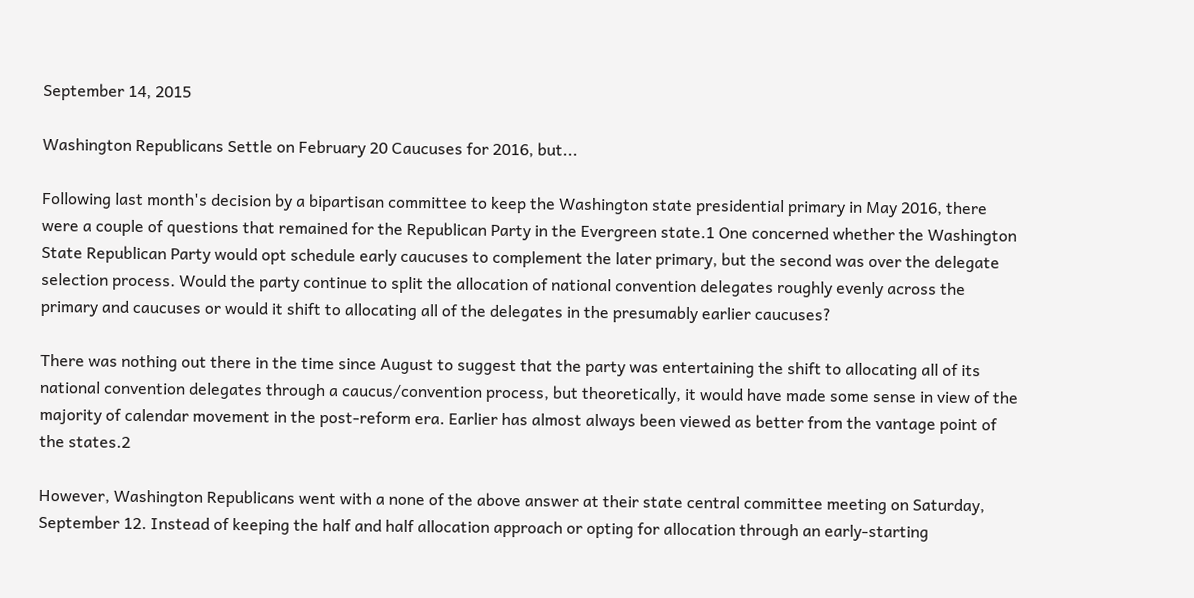September 14, 2015

Washington Republicans Settle on February 20 Caucuses for 2016, but...

Following last month's decision by a bipartisan committee to keep the Washington state presidential primary in May 2016, there were a couple of questions that remained for the Republican Party in the Evergreen state.1 One concerned whether the Washington State Republican Party would opt schedule early caucuses to complement the later primary, but the second was over the delegate selection process. Would the party continue to split the allocation of national convention delegates roughly evenly across the primary and caucuses or would it shift to allocating all of the delegates in the presumably earlier caucuses?

There was nothing out there in the time since August to suggest that the party was entertaining the shift to allocating all of its national convention delegates through a caucus/convention process, but theoretically, it would have made some sense in view of the majority of calendar movement in the post-reform era. Earlier has almost always been viewed as better from the vantage point of the states.2

However, Washington Republicans went with a none of the above answer at their state central committee meeting on Saturday, September 12. Instead of keeping the half and half allocation approach or opting for allocation through an early-starting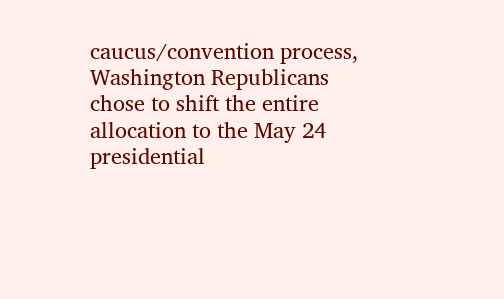caucus/convention process, Washington Republicans chose to shift the entire allocation to the May 24 presidential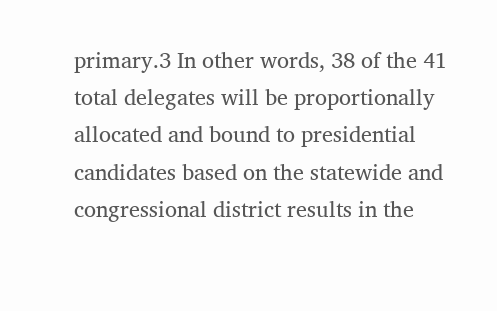primary.3 In other words, 38 of the 41 total delegates will be proportionally allocated and bound to presidential candidates based on the statewide and congressional district results in the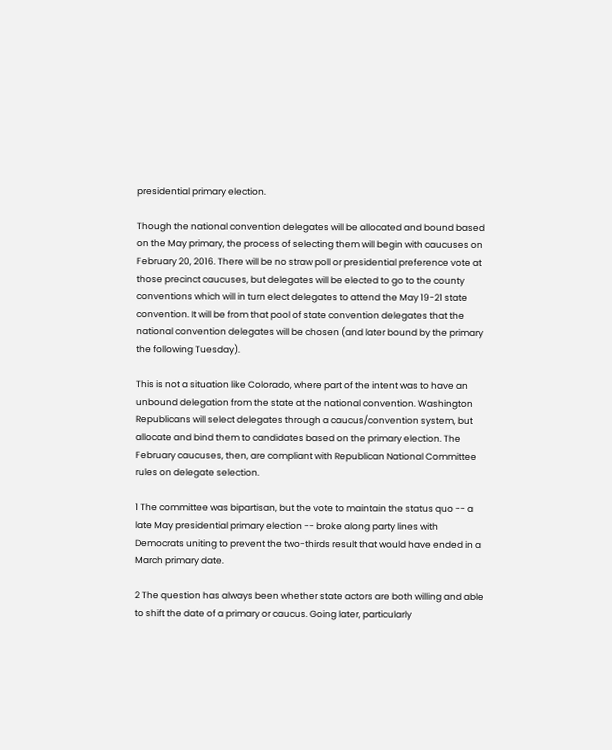presidential primary election.

Though the national convention delegates will be allocated and bound based on the May primary, the process of selecting them will begin with caucuses on February 20, 2016. There will be no straw poll or presidential preference vote at those precinct caucuses, but delegates will be elected to go to the county conventions which will in turn elect delegates to attend the May 19-21 state convention. It will be from that pool of state convention delegates that the national convention delegates will be chosen (and later bound by the primary the following Tuesday).

This is not a situation like Colorado, where part of the intent was to have an unbound delegation from the state at the national convention. Washington Republicans will select delegates through a caucus/convention system, but allocate and bind them to candidates based on the primary election. The February caucuses, then, are compliant with Republican National Committee rules on delegate selection.

1 The committee was bipartisan, but the vote to maintain the status quo -- a late May presidential primary election -- broke along party lines with Democrats uniting to prevent the two-thirds result that would have ended in a March primary date.

2 The question has always been whether state actors are both willing and able to shift the date of a primary or caucus. Going later, particularly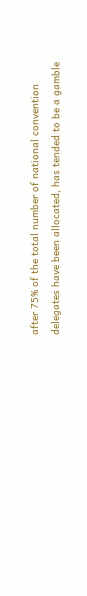after 75% of the total number of national convention delegates have been allocated, has tended to be a gamble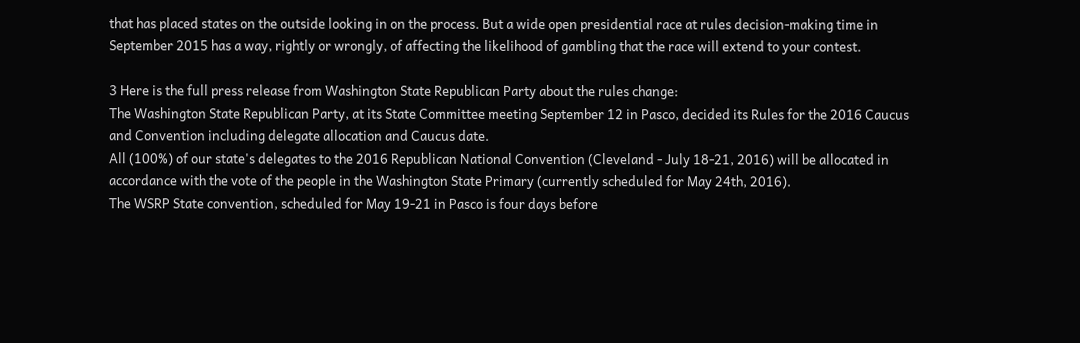that has placed states on the outside looking in on the process. But a wide open presidential race at rules decision-making time in September 2015 has a way, rightly or wrongly, of affecting the likelihood of gambling that the race will extend to your contest.

3 Here is the full press release from Washington State Republican Party about the rules change:
The Washington State Republican Party, at its State Committee meeting September 12 in Pasco, decided its Rules for the 2016 Caucus and Convention including delegate allocation and Caucus date.
All (100%) of our state's delegates to the 2016 Republican National Convention (Cleveland - July 18-21, 2016) will be allocated in accordance with the vote of the people in the Washington State Primary (currently scheduled for May 24th, 2016).
The WSRP State convention, scheduled for May 19-21 in Pasco is four days before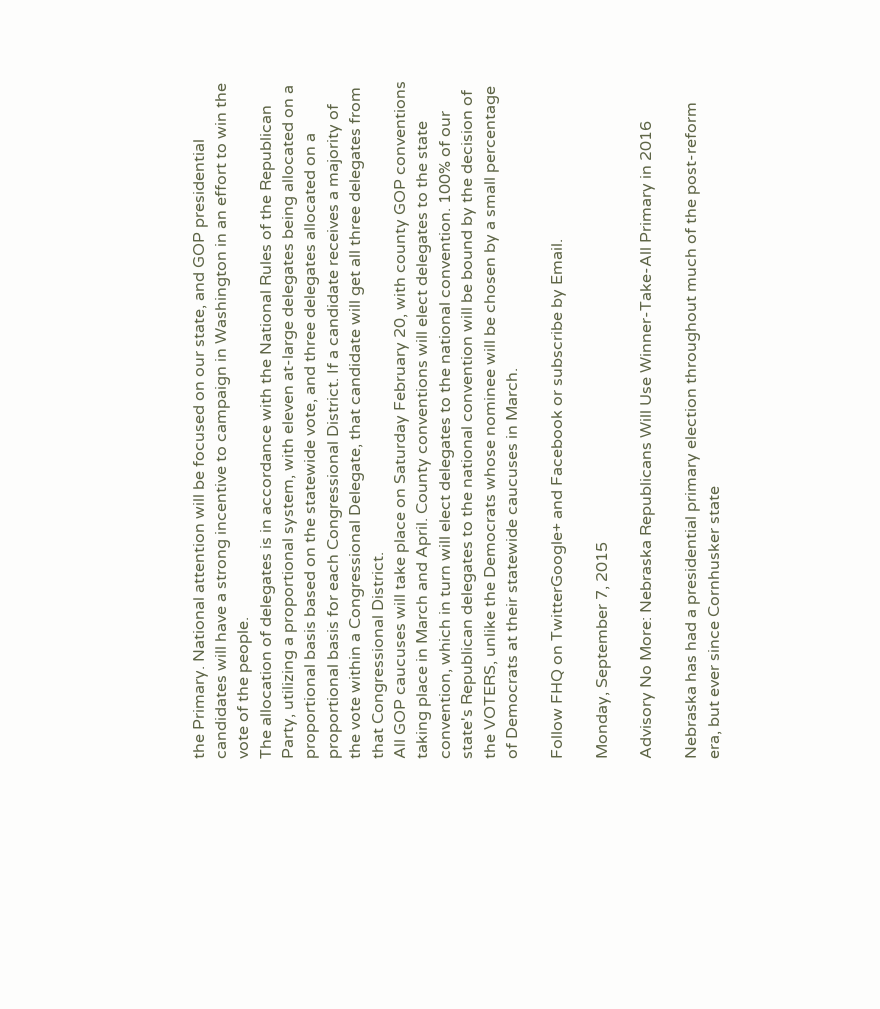the Primary. National attention will be focused on our state, and GOP presidential candidates will have a strong incentive to campaign in Washington in an effort to win the vote of the people.
The allocation of delegates is in accordance with the National Rules of the Republican Party, utilizing a proportional system, with eleven at-large delegates being allocated on a proportional basis based on the statewide vote, and three delegates allocated on a proportional basis for each Congressional District. If a candidate receives a majority of the vote within a Congressional Delegate, that candidate will get all three delegates from that Congressional District.
All GOP caucuses will take place on Saturday February 20, with county GOP conventions taking place in March and April. County conventions will elect delegates to the state convention, which in turn will elect delegates to the national convention. 100% of our state's Republican delegates to the national convention will be bound by the decision of the VOTERS, unlike the Democrats whose nominee will be chosen by a small percentage of Democrats at their statewide caucuses in March.

Follow FHQ on TwitterGoogle+ and Facebook or subscribe by Email.

Monday, September 7, 2015

Advisory No More: Nebraska Republicans Will Use Winner-Take-All Primary in 2016

Nebraska has had a presidential primary election throughout much of the post-reform era, but ever since Cornhusker state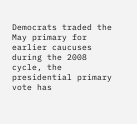Democrats traded the May primary for earlier caucuses during the 2008 cycle, the presidential primary vote has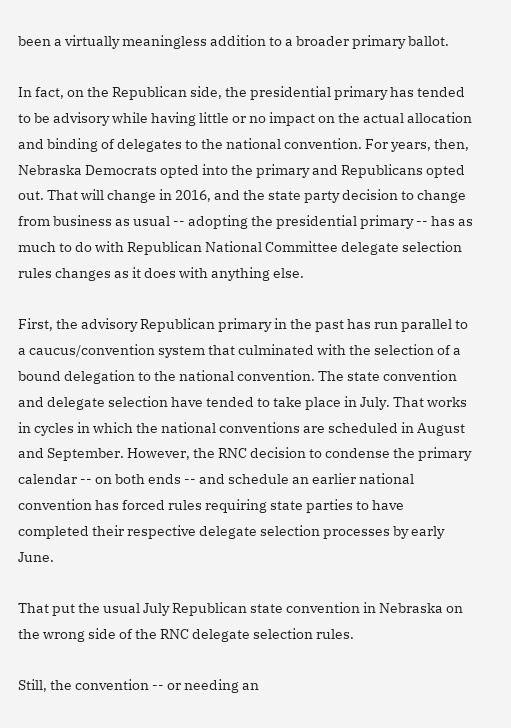been a virtually meaningless addition to a broader primary ballot.

In fact, on the Republican side, the presidential primary has tended to be advisory while having little or no impact on the actual allocation and binding of delegates to the national convention. For years, then, Nebraska Democrats opted into the primary and Republicans opted out. That will change in 2016, and the state party decision to change from business as usual -- adopting the presidential primary -- has as much to do with Republican National Committee delegate selection rules changes as it does with anything else.

First, the advisory Republican primary in the past has run parallel to a caucus/convention system that culminated with the selection of a bound delegation to the national convention. The state convention and delegate selection have tended to take place in July. That works in cycles in which the national conventions are scheduled in August and September. However, the RNC decision to condense the primary calendar -- on both ends -- and schedule an earlier national convention has forced rules requiring state parties to have completed their respective delegate selection processes by early June.

That put the usual July Republican state convention in Nebraska on the wrong side of the RNC delegate selection rules.

Still, the convention -- or needing an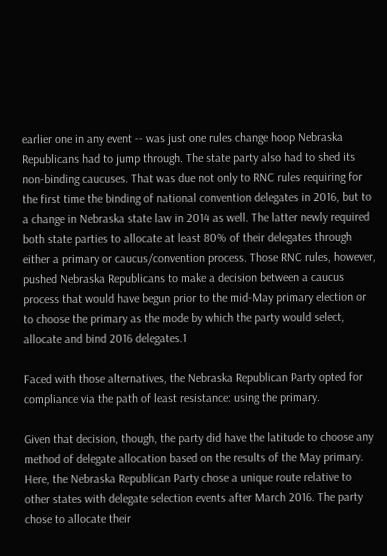earlier one in any event -- was just one rules change hoop Nebraska Republicans had to jump through. The state party also had to shed its non-binding caucuses. That was due not only to RNC rules requiring for the first time the binding of national convention delegates in 2016, but to a change in Nebraska state law in 2014 as well. The latter newly required both state parties to allocate at least 80% of their delegates through either a primary or caucus/convention process. Those RNC rules, however, pushed Nebraska Republicans to make a decision between a caucus process that would have begun prior to the mid-May primary election or to choose the primary as the mode by which the party would select, allocate and bind 2016 delegates.1

Faced with those alternatives, the Nebraska Republican Party opted for compliance via the path of least resistance: using the primary.

Given that decision, though, the party did have the latitude to choose any method of delegate allocation based on the results of the May primary. Here, the Nebraska Republican Party chose a unique route relative to other states with delegate selection events after March 2016. The party chose to allocate their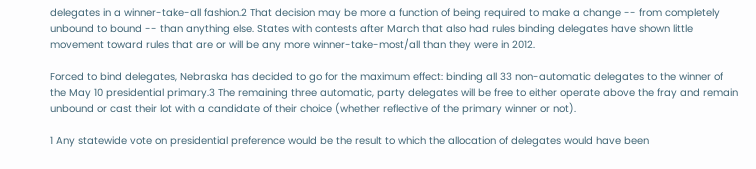delegates in a winner-take-all fashion.2 That decision may be more a function of being required to make a change -- from completely unbound to bound -- than anything else. States with contests after March that also had rules binding delegates have shown little movement toward rules that are or will be any more winner-take-most/all than they were in 2012.

Forced to bind delegates, Nebraska has decided to go for the maximum effect: binding all 33 non-automatic delegates to the winner of the May 10 presidential primary.3 The remaining three automatic, party delegates will be free to either operate above the fray and remain unbound or cast their lot with a candidate of their choice (whether reflective of the primary winner or not).

1 Any statewide vote on presidential preference would be the result to which the allocation of delegates would have been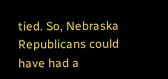tied. So, Nebraska Republicans could have had a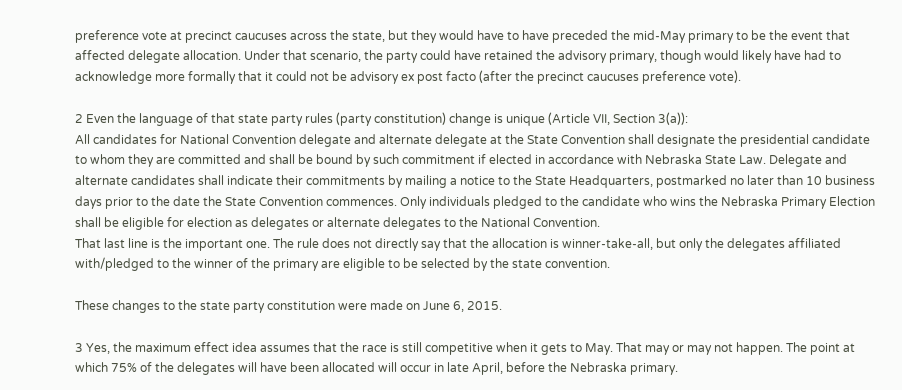preference vote at precinct caucuses across the state, but they would have to have preceded the mid-May primary to be the event that affected delegate allocation. Under that scenario, the party could have retained the advisory primary, though would likely have had to acknowledge more formally that it could not be advisory ex post facto (after the precinct caucuses preference vote).

2 Even the language of that state party rules (party constitution) change is unique (Article VII, Section 3(a)):
All candidates for National Convention delegate and alternate delegate at the State Convention shall designate the presidential candidate to whom they are committed and shall be bound by such commitment if elected in accordance with Nebraska State Law. Delegate and alternate candidates shall indicate their commitments by mailing a notice to the State Headquarters, postmarked no later than 10 business days prior to the date the State Convention commences. Only individuals pledged to the candidate who wins the Nebraska Primary Election shall be eligible for election as delegates or alternate delegates to the National Convention.
That last line is the important one. The rule does not directly say that the allocation is winner-take-all, but only the delegates affiliated with/pledged to the winner of the primary are eligible to be selected by the state convention.

These changes to the state party constitution were made on June 6, 2015.

3 Yes, the maximum effect idea assumes that the race is still competitive when it gets to May. That may or may not happen. The point at which 75% of the delegates will have been allocated will occur in late April, before the Nebraska primary.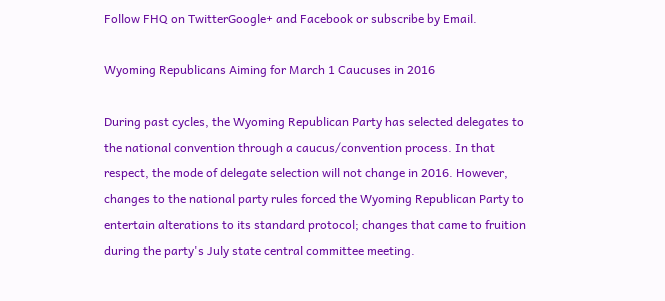Follow FHQ on TwitterGoogle+ and Facebook or subscribe by Email.

Wyoming Republicans Aiming for March 1 Caucuses in 2016

During past cycles, the Wyoming Republican Party has selected delegates to the national convention through a caucus/convention process. In that respect, the mode of delegate selection will not change in 2016. However, changes to the national party rules forced the Wyoming Republican Party to entertain alterations to its standard protocol; changes that came to fruition during the party's July state central committee meeting.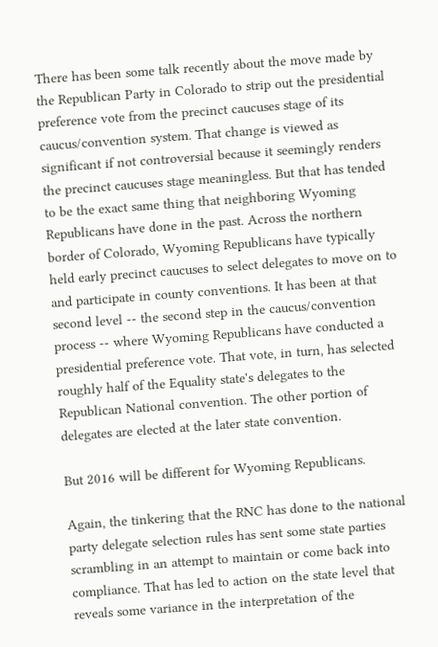There has been some talk recently about the move made by the Republican Party in Colorado to strip out the presidential preference vote from the precinct caucuses stage of its caucus/convention system. That change is viewed as significant if not controversial because it seemingly renders the precinct caucuses stage meaningless. But that has tended to be the exact same thing that neighboring Wyoming Republicans have done in the past. Across the northern border of Colorado, Wyoming Republicans have typically held early precinct caucuses to select delegates to move on to and participate in county conventions. It has been at that second level -- the second step in the caucus/convention process -- where Wyoming Republicans have conducted a presidential preference vote. That vote, in turn, has selected roughly half of the Equality state's delegates to the Republican National convention. The other portion of delegates are elected at the later state convention.

But 2016 will be different for Wyoming Republicans.

Again, the tinkering that the RNC has done to the national party delegate selection rules has sent some state parties scrambling in an attempt to maintain or come back into compliance. That has led to action on the state level that reveals some variance in the interpretation of the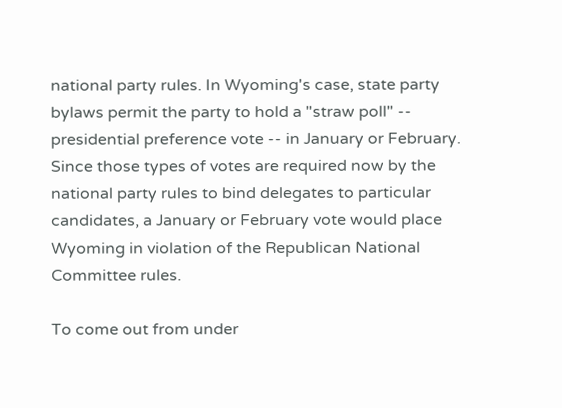national party rules. In Wyoming's case, state party bylaws permit the party to hold a "straw poll" -- presidential preference vote -- in January or February. Since those types of votes are required now by the national party rules to bind delegates to particular candidates, a January or February vote would place Wyoming in violation of the Republican National Committee rules.

To come out from under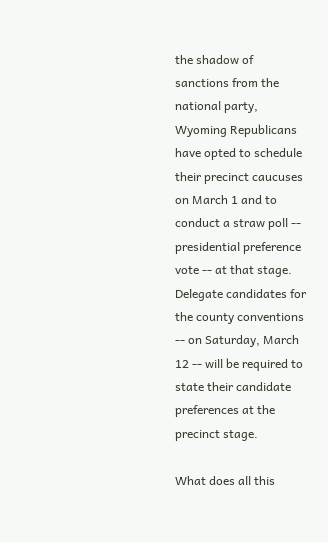the shadow of sanctions from the national party, Wyoming Republicans have opted to schedule their precinct caucuses on March 1 and to conduct a straw poll -- presidential preference vote -- at that stage. Delegate candidates for the county conventions -- on Saturday, March 12 -- will be required to state their candidate preferences at the precinct stage.

What does all this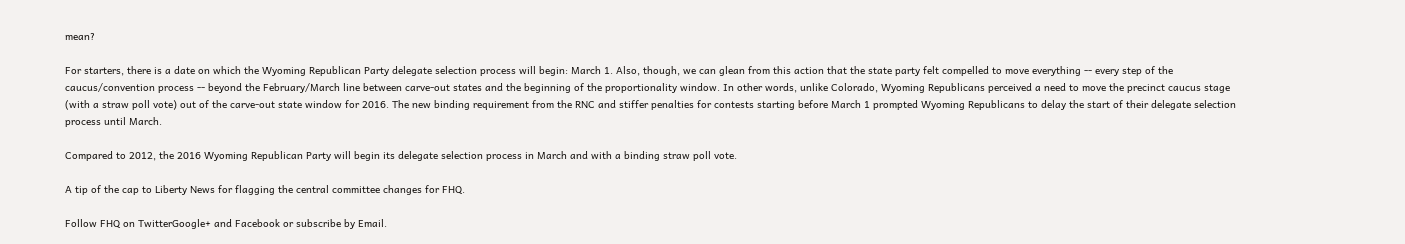mean?

For starters, there is a date on which the Wyoming Republican Party delegate selection process will begin: March 1. Also, though, we can glean from this action that the state party felt compelled to move everything -- every step of the caucus/convention process -- beyond the February/March line between carve-out states and the beginning of the proportionality window. In other words, unlike Colorado, Wyoming Republicans perceived a need to move the precinct caucus stage (with a straw poll vote) out of the carve-out state window for 2016. The new binding requirement from the RNC and stiffer penalties for contests starting before March 1 prompted Wyoming Republicans to delay the start of their delegate selection process until March.

Compared to 2012, the 2016 Wyoming Republican Party will begin its delegate selection process in March and with a binding straw poll vote.

A tip of the cap to Liberty News for flagging the central committee changes for FHQ.

Follow FHQ on TwitterGoogle+ and Facebook or subscribe by Email.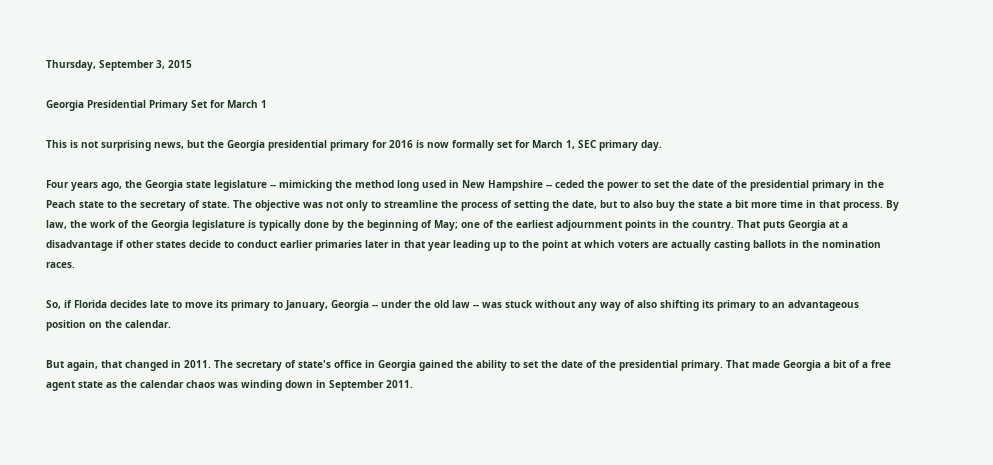Thursday, September 3, 2015

Georgia Presidential Primary Set for March 1

This is not surprising news, but the Georgia presidential primary for 2016 is now formally set for March 1, SEC primary day.

Four years ago, the Georgia state legislature -- mimicking the method long used in New Hampshire -- ceded the power to set the date of the presidential primary in the Peach state to the secretary of state. The objective was not only to streamline the process of setting the date, but to also buy the state a bit more time in that process. By law, the work of the Georgia legislature is typically done by the beginning of May; one of the earliest adjournment points in the country. That puts Georgia at a disadvantage if other states decide to conduct earlier primaries later in that year leading up to the point at which voters are actually casting ballots in the nomination races.

So, if Florida decides late to move its primary to January, Georgia -- under the old law -- was stuck without any way of also shifting its primary to an advantageous position on the calendar.

But again, that changed in 2011. The secretary of state's office in Georgia gained the ability to set the date of the presidential primary. That made Georgia a bit of a free agent state as the calendar chaos was winding down in September 2011.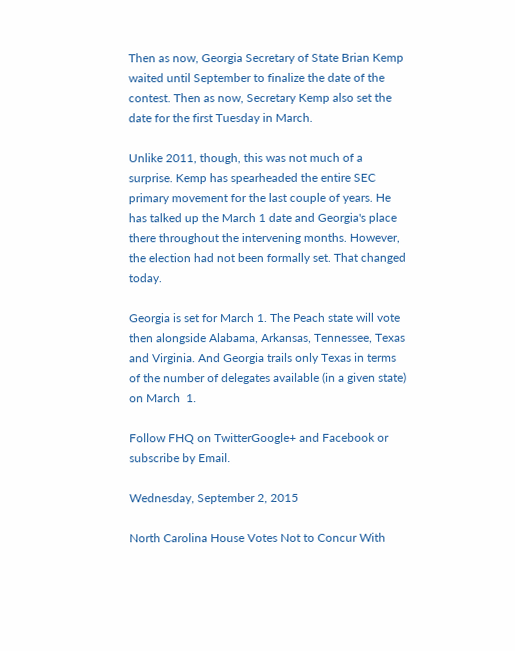Then as now, Georgia Secretary of State Brian Kemp waited until September to finalize the date of the contest. Then as now, Secretary Kemp also set the date for the first Tuesday in March.

Unlike 2011, though, this was not much of a surprise. Kemp has spearheaded the entire SEC primary movement for the last couple of years. He has talked up the March 1 date and Georgia's place there throughout the intervening months. However, the election had not been formally set. That changed today.

Georgia is set for March 1. The Peach state will vote then alongside Alabama, Arkansas, Tennessee, Texas and Virginia. And Georgia trails only Texas in terms of the number of delegates available (in a given state) on March  1.

Follow FHQ on TwitterGoogle+ and Facebook or subscribe by Email.

Wednesday, September 2, 2015

North Carolina House Votes Not to Concur With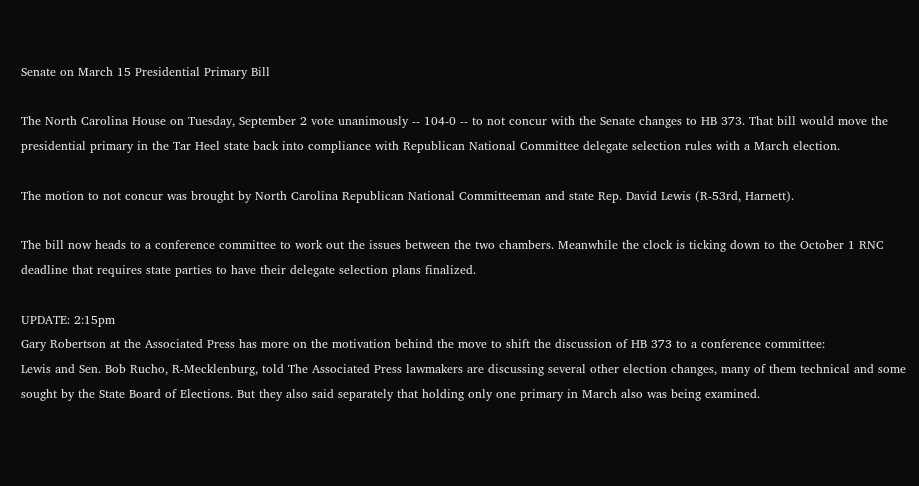Senate on March 15 Presidential Primary Bill

The North Carolina House on Tuesday, September 2 vote unanimously -- 104-0 -- to not concur with the Senate changes to HB 373. That bill would move the presidential primary in the Tar Heel state back into compliance with Republican National Committee delegate selection rules with a March election.

The motion to not concur was brought by North Carolina Republican National Committeeman and state Rep. David Lewis (R-53rd, Harnett).

The bill now heads to a conference committee to work out the issues between the two chambers. Meanwhile the clock is ticking down to the October 1 RNC deadline that requires state parties to have their delegate selection plans finalized.

UPDATE: 2:15pm
Gary Robertson at the Associated Press has more on the motivation behind the move to shift the discussion of HB 373 to a conference committee:
Lewis and Sen. Bob Rucho, R-Mecklenburg, told The Associated Press lawmakers are discussing several other election changes, many of them technical and some sought by the State Board of Elections. But they also said separately that holding only one primary in March also was being examined.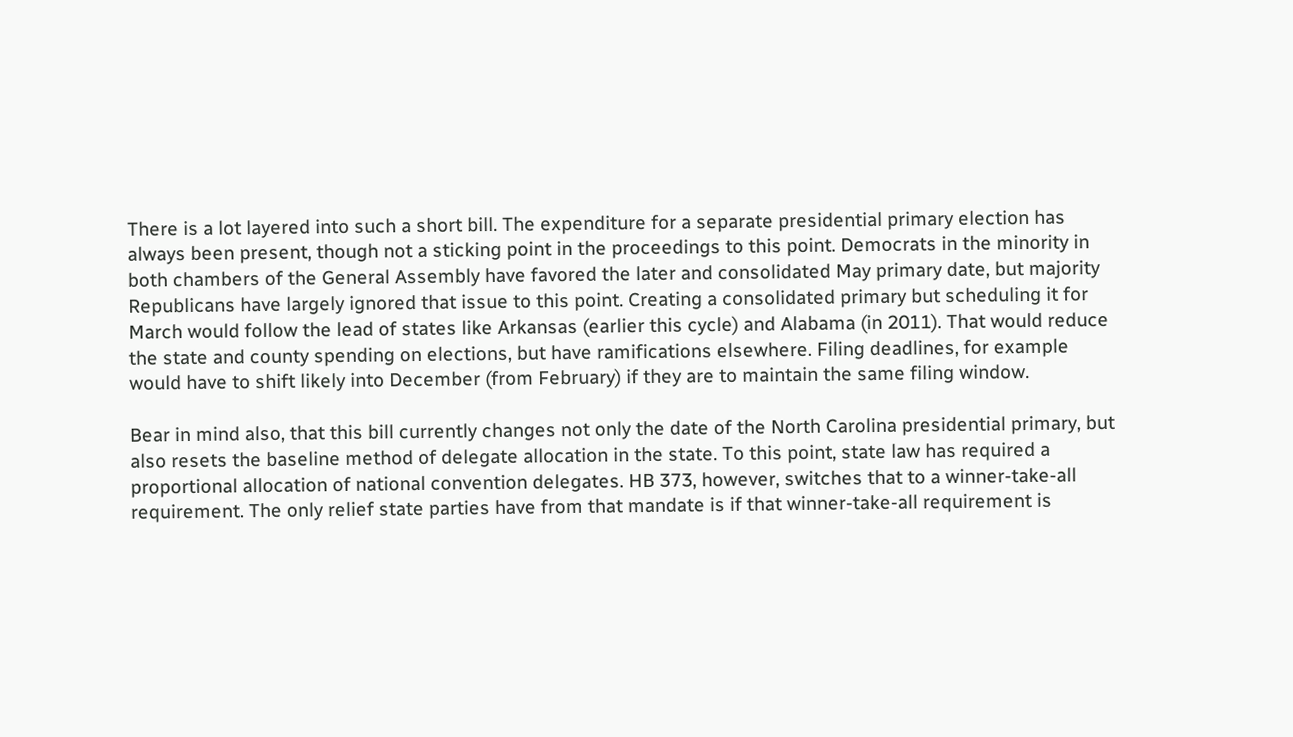There is a lot layered into such a short bill. The expenditure for a separate presidential primary election has always been present, though not a sticking point in the proceedings to this point. Democrats in the minority in both chambers of the General Assembly have favored the later and consolidated May primary date, but majority Republicans have largely ignored that issue to this point. Creating a consolidated primary but scheduling it for March would follow the lead of states like Arkansas (earlier this cycle) and Alabama (in 2011). That would reduce the state and county spending on elections, but have ramifications elsewhere. Filing deadlines, for example would have to shift likely into December (from February) if they are to maintain the same filing window.

Bear in mind also, that this bill currently changes not only the date of the North Carolina presidential primary, but also resets the baseline method of delegate allocation in the state. To this point, state law has required a proportional allocation of national convention delegates. HB 373, however, switches that to a winner-take-all requirement. The only relief state parties have from that mandate is if that winner-take-all requirement is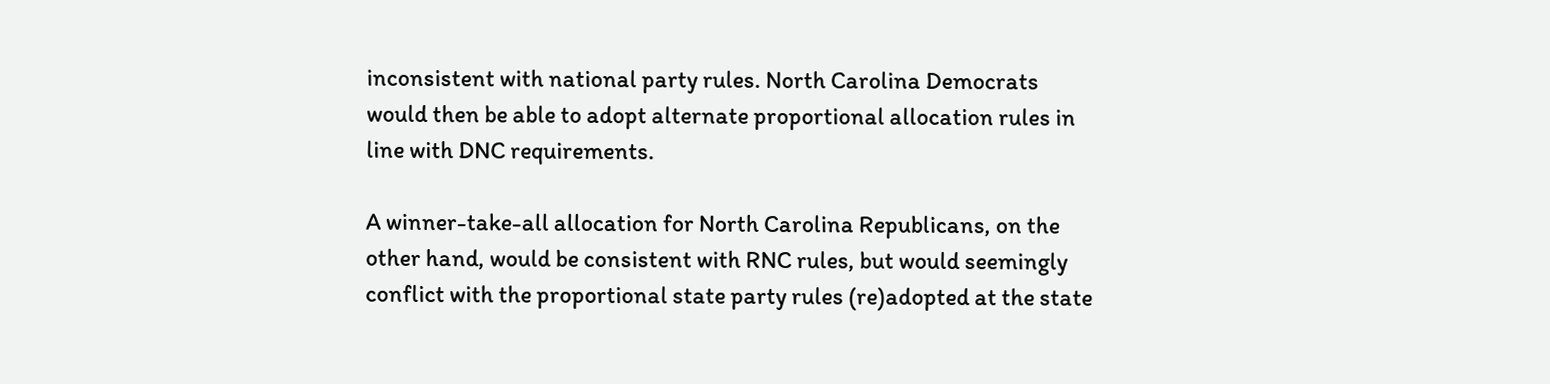inconsistent with national party rules. North Carolina Democrats would then be able to adopt alternate proportional allocation rules in line with DNC requirements.

A winner-take-all allocation for North Carolina Republicans, on the other hand, would be consistent with RNC rules, but would seemingly conflict with the proportional state party rules (re)adopted at the state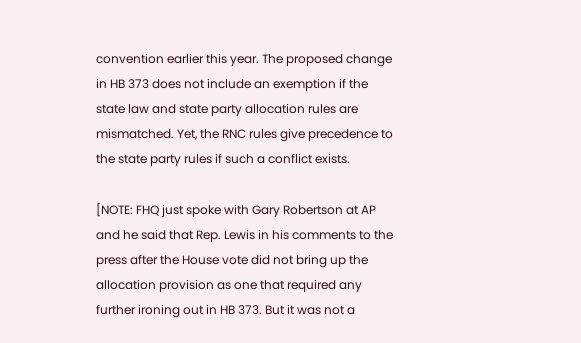convention earlier this year. The proposed change in HB 373 does not include an exemption if the state law and state party allocation rules are mismatched. Yet, the RNC rules give precedence to the state party rules if such a conflict exists.

[NOTE: FHQ just spoke with Gary Robertson at AP and he said that Rep. Lewis in his comments to the press after the House vote did not bring up the allocation provision as one that required any further ironing out in HB 373. But it was not a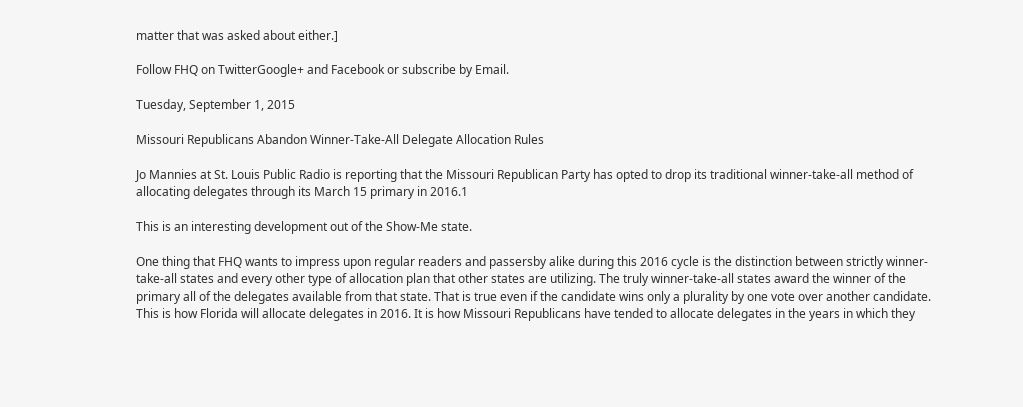matter that was asked about either.]

Follow FHQ on TwitterGoogle+ and Facebook or subscribe by Email.

Tuesday, September 1, 2015

Missouri Republicans Abandon Winner-Take-All Delegate Allocation Rules

Jo Mannies at St. Louis Public Radio is reporting that the Missouri Republican Party has opted to drop its traditional winner-take-all method of allocating delegates through its March 15 primary in 2016.1

This is an interesting development out of the Show-Me state.

One thing that FHQ wants to impress upon regular readers and passersby alike during this 2016 cycle is the distinction between strictly winner-take-all states and every other type of allocation plan that other states are utilizing. The truly winner-take-all states award the winner of the primary all of the delegates available from that state. That is true even if the candidate wins only a plurality by one vote over another candidate. This is how Florida will allocate delegates in 2016. It is how Missouri Republicans have tended to allocate delegates in the years in which they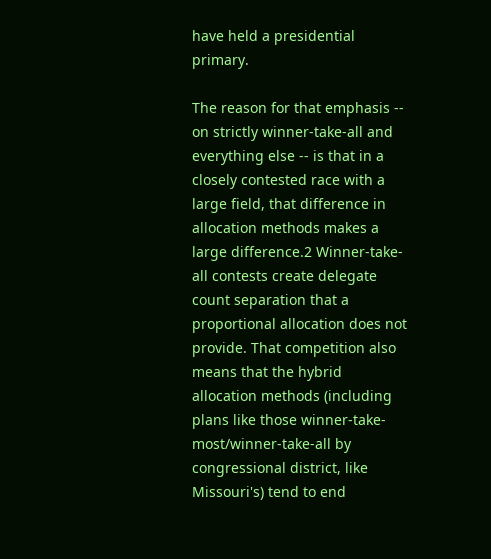have held a presidential primary.

The reason for that emphasis -- on strictly winner-take-all and everything else -- is that in a closely contested race with a large field, that difference in allocation methods makes a large difference.2 Winner-take-all contests create delegate count separation that a proportional allocation does not provide. That competition also means that the hybrid allocation methods (including plans like those winner-take-most/winner-take-all by congressional district, like Missouri's) tend to end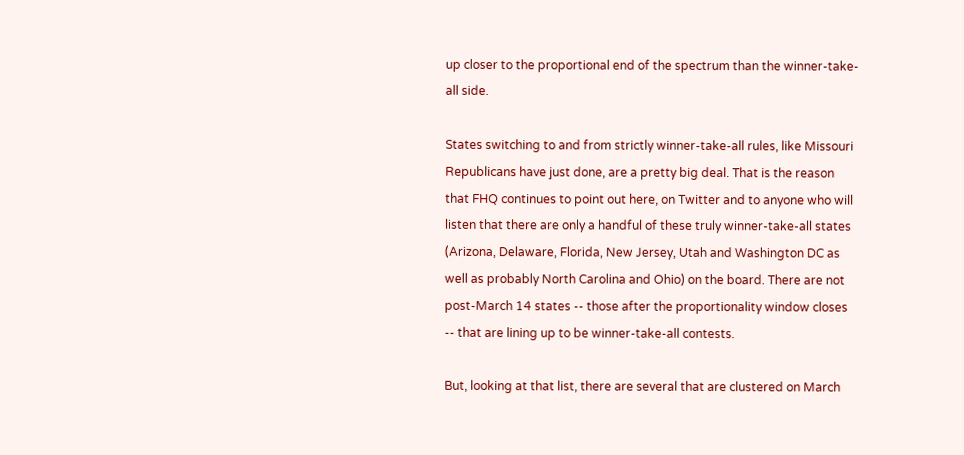up closer to the proportional end of the spectrum than the winner-take-all side.

States switching to and from strictly winner-take-all rules, like Missouri Republicans have just done, are a pretty big deal. That is the reason that FHQ continues to point out here, on Twitter and to anyone who will listen that there are only a handful of these truly winner-take-all states (Arizona, Delaware, Florida, New Jersey, Utah and Washington DC as well as probably North Carolina and Ohio) on the board. There are not post-March 14 states -- those after the proportionality window closes -- that are lining up to be winner-take-all contests.

But, looking at that list, there are several that are clustered on March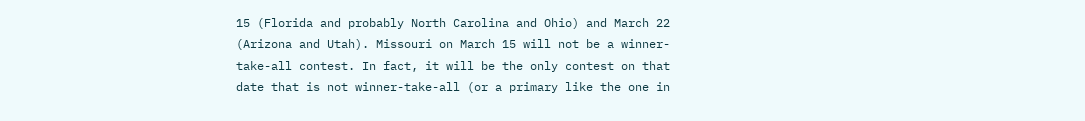15 (Florida and probably North Carolina and Ohio) and March 22 (Arizona and Utah). Missouri on March 15 will not be a winner-take-all contest. In fact, it will be the only contest on that date that is not winner-take-all (or a primary like the one in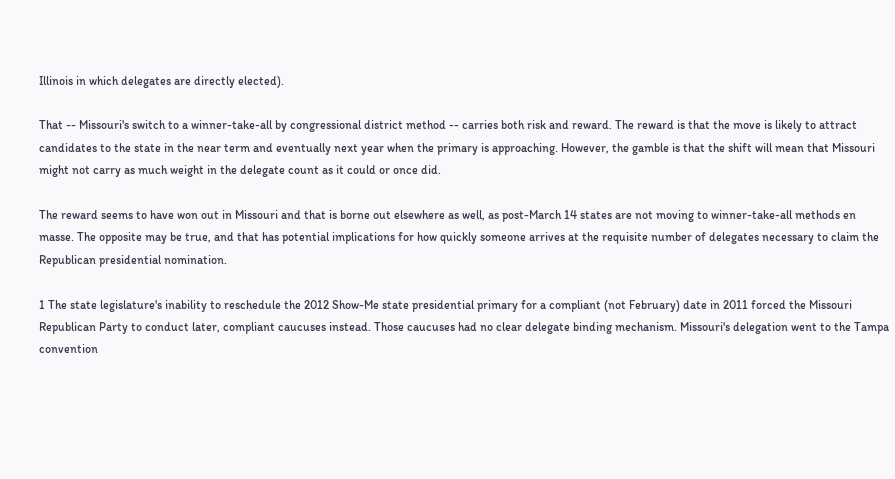Illinois in which delegates are directly elected).

That -- Missouri's switch to a winner-take-all by congressional district method -- carries both risk and reward. The reward is that the move is likely to attract candidates to the state in the near term and eventually next year when the primary is approaching. However, the gamble is that the shift will mean that Missouri might not carry as much weight in the delegate count as it could or once did.

The reward seems to have won out in Missouri and that is borne out elsewhere as well, as post-March 14 states are not moving to winner-take-all methods en masse. The opposite may be true, and that has potential implications for how quickly someone arrives at the requisite number of delegates necessary to claim the Republican presidential nomination.

1 The state legislature's inability to reschedule the 2012 Show-Me state presidential primary for a compliant (not February) date in 2011 forced the Missouri Republican Party to conduct later, compliant caucuses instead. Those caucuses had no clear delegate binding mechanism. Missouri's delegation went to the Tampa convention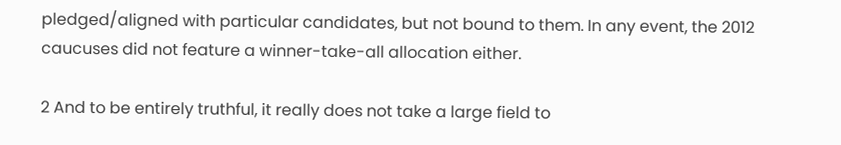pledged/aligned with particular candidates, but not bound to them. In any event, the 2012 caucuses did not feature a winner-take-all allocation either.

2 And to be entirely truthful, it really does not take a large field to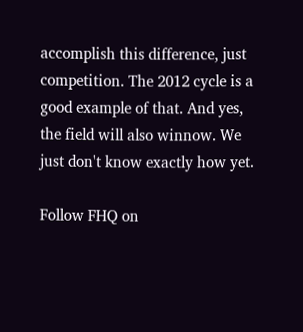accomplish this difference, just competition. The 2012 cycle is a good example of that. And yes, the field will also winnow. We just don't know exactly how yet.

Follow FHQ on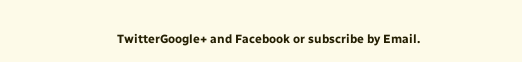TwitterGoogle+ and Facebook or subscribe by Email.